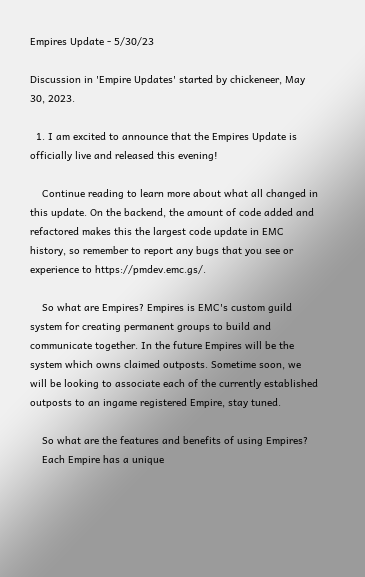Empires Update - 5/30/23

Discussion in 'Empire Updates' started by chickeneer, May 30, 2023.

  1. I am excited to announce that the Empires Update is officially live and released this evening!

    Continue reading to learn more about what all changed in this update. On the backend, the amount of code added and refactored makes this the largest code update in EMC history, so remember to report any bugs that you see or experience to https://pmdev.emc.gs/.

    So what are Empires? Empires is EMC's custom guild system for creating permanent groups to build and communicate together. In the future Empires will be the system which owns claimed outposts. Sometime soon, we will be looking to associate each of the currently established outposts to an ingame registered Empire, stay tuned.

    So what are the features and benefits of using Empires?
    Each Empire has a unique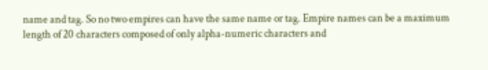name and tag. So no two empires can have the same name or tag. Empire names can be a maximum length of 20 characters composed of only alpha-numeric characters and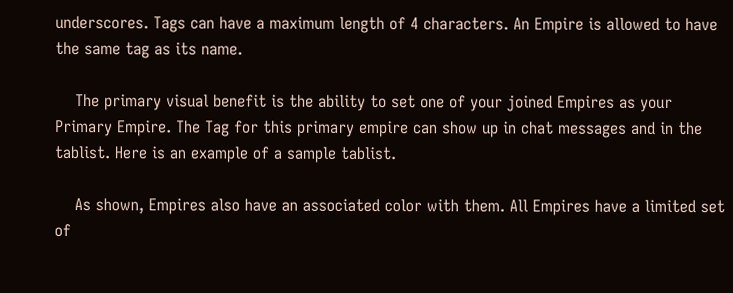underscores. Tags can have a maximum length of 4 characters. An Empire is allowed to have the same tag as its name.

    The primary visual benefit is the ability to set one of your joined Empires as your Primary Empire. The Tag for this primary empire can show up in chat messages and in the tablist. Here is an example of a sample tablist.

    As shown, Empires also have an associated color with them. All Empires have a limited set of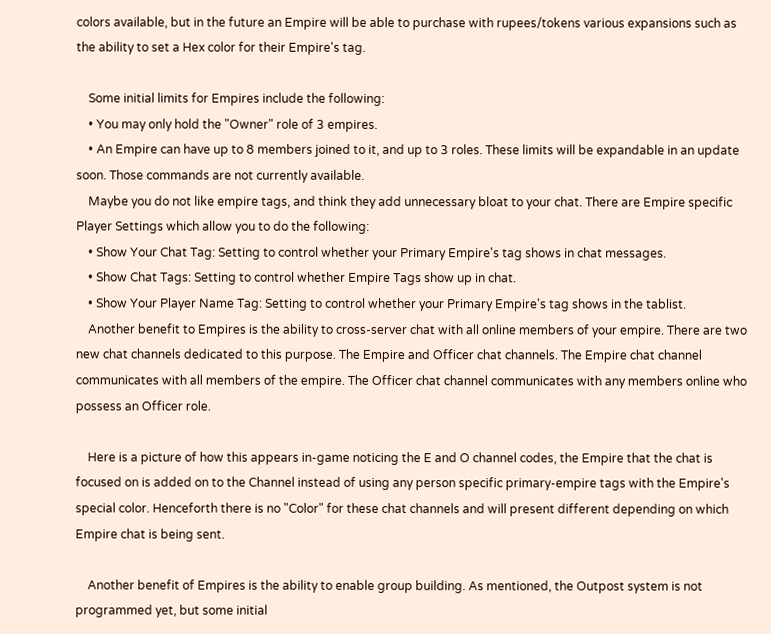colors available, but in the future an Empire will be able to purchase with rupees/tokens various expansions such as the ability to set a Hex color for their Empire's tag.

    Some initial limits for Empires include the following:
    • You may only hold the "Owner" role of 3 empires.
    • An Empire can have up to 8 members joined to it, and up to 3 roles. These limits will be expandable in an update soon. Those commands are not currently available.
    Maybe you do not like empire tags, and think they add unnecessary bloat to your chat. There are Empire specific Player Settings which allow you to do the following:
    • Show Your Chat Tag: Setting to control whether your Primary Empire's tag shows in chat messages.
    • Show Chat Tags: Setting to control whether Empire Tags show up in chat.
    • Show Your Player Name Tag: Setting to control whether your Primary Empire's tag shows in the tablist.
    Another benefit to Empires is the ability to cross-server chat with all online members of your empire. There are two new chat channels dedicated to this purpose. The Empire and Officer chat channels. The Empire chat channel communicates with all members of the empire. The Officer chat channel communicates with any members online who possess an Officer role.

    Here is a picture of how this appears in-game noticing the E and O channel codes, the Empire that the chat is focused on is added on to the Channel instead of using any person specific primary-empire tags with the Empire's special color. Henceforth there is no "Color" for these chat channels and will present different depending on which Empire chat is being sent.

    Another benefit of Empires is the ability to enable group building. As mentioned, the Outpost system is not programmed yet, but some initial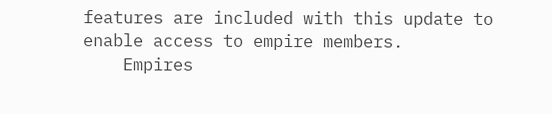features are included with this update to enable access to empire members.
    Empires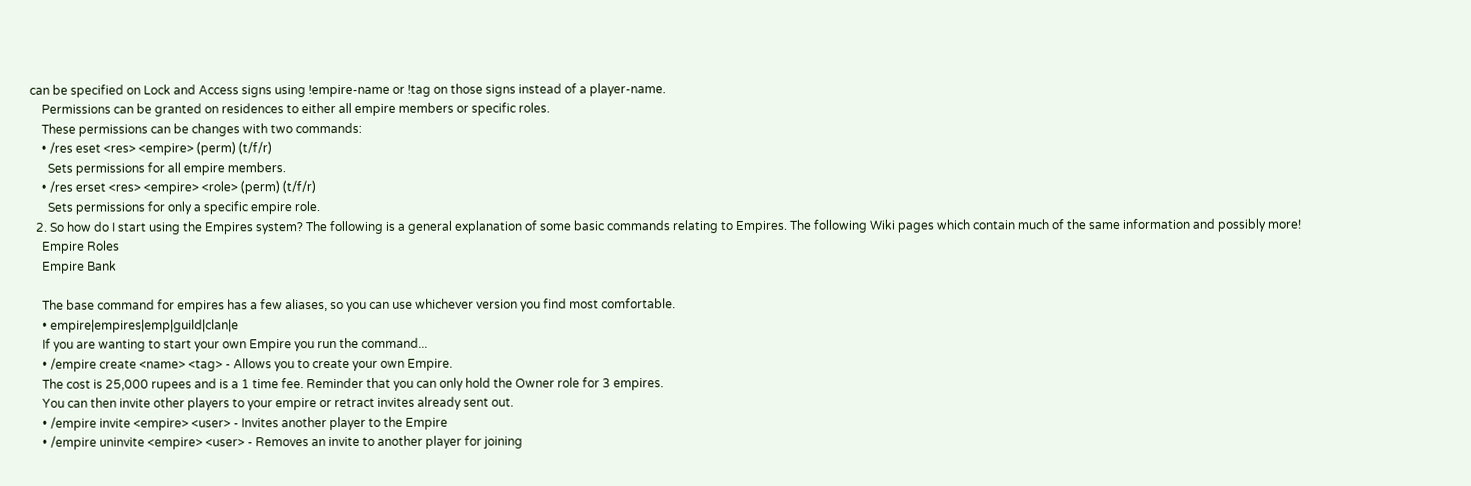can be specified on Lock and Access signs using !empire-name or !tag on those signs instead of a player-name.
    Permissions can be granted on residences to either all empire members or specific roles.
    These permissions can be changes with two commands:
    • /res eset <res> <empire> (perm) (t/f/r)
      Sets permissions for all empire members.
    • /res erset <res> <empire> <role> (perm) (t/f/r)
      Sets permissions for only a specific empire role.
  2. So how do I start using the Empires system? The following is a general explanation of some basic commands relating to Empires. The following Wiki pages which contain much of the same information and possibly more!
    Empire Roles
    Empire Bank

    The base command for empires has a few aliases, so you can use whichever version you find most comfortable.
    • empire|empires|emp|guild|clan|e
    If you are wanting to start your own Empire you run the command...
    • /empire create <name> <tag> - Allows you to create your own Empire.
    The cost is 25,000 rupees and is a 1 time fee. Reminder that you can only hold the Owner role for 3 empires.
    You can then invite other players to your empire or retract invites already sent out.
    • /empire invite <empire> <user> - Invites another player to the Empire
    • /empire uninvite <empire> <user> - Removes an invite to another player for joining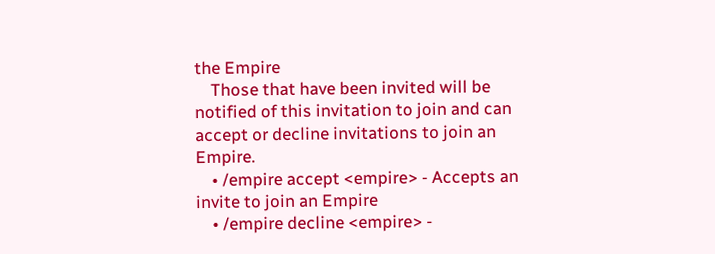the Empire
    Those that have been invited will be notified of this invitation to join and can accept or decline invitations to join an Empire.
    • /empire accept <empire> - Accepts an invite to join an Empire
    • /empire decline <empire> -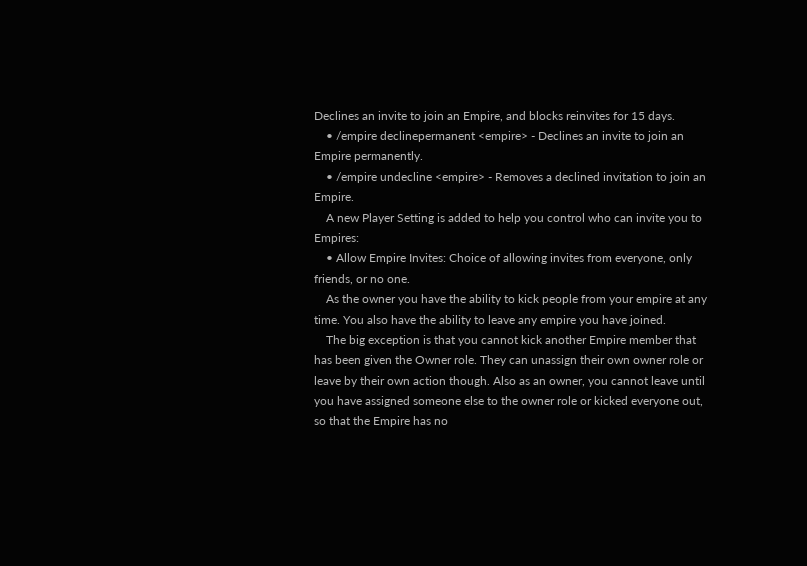Declines an invite to join an Empire, and blocks reinvites for 15 days.
    • /empire declinepermanent <empire> - Declines an invite to join an Empire permanently.
    • /empire undecline <empire> - Removes a declined invitation to join an Empire.
    A new Player Setting is added to help you control who can invite you to Empires:
    • Allow Empire Invites: Choice of allowing invites from everyone, only friends, or no one.
    As the owner you have the ability to kick people from your empire at any time. You also have the ability to leave any empire you have joined.
    The big exception is that you cannot kick another Empire member that has been given the Owner role. They can unassign their own owner role or leave by their own action though. Also as an owner, you cannot leave until you have assigned someone else to the owner role or kicked everyone out, so that the Empire has no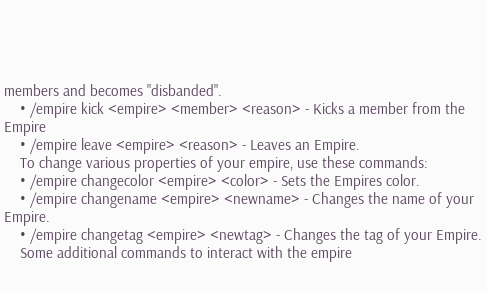members and becomes "disbanded".
    • /empire kick <empire> <member> <reason> - Kicks a member from the Empire
    • /empire leave <empire> <reason> - Leaves an Empire.
    To change various properties of your empire, use these commands:
    • /empire changecolor <empire> <color> - Sets the Empires color.
    • /empire changename <empire> <newname> - Changes the name of your Empire.
    • /empire changetag <empire> <newtag> - Changes the tag of your Empire.
    Some additional commands to interact with the empire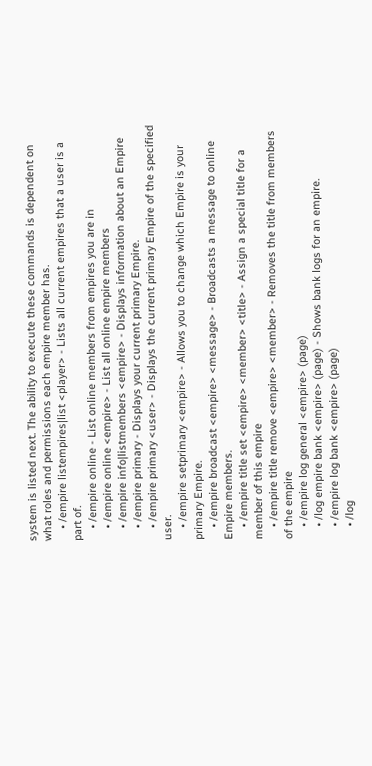system is listed next. The ability to execute these commands is dependent on what roles and permissions each empire member has.
    • /empire listempires|list <player> - Lists all current empires that a user is a part of.
    • /empire online - List online members from empires you are in
    • /empire online <empire> - List all online empire members
    • /empire info|listmembers <empire> - Displays information about an Empire
    • /empire primary - Displays your current primary Empire.
    • /empire primary <user> - Displays the current primary Empire of the specified user.
    • /empire setprimary <empire> - Allows you to change which Empire is your primary Empire.
    • /empire broadcast <empire> <message> - Broadcasts a message to online Empire members.
    • /empire title set <empire> <member> <title> - Assign a special title for a member of this empire
    • /empire title remove <empire> <member> - Removes the title from members of the empire
    • /empire log general <empire> (page)
    • /log empire bank <empire> (page) - Shows bank logs for an empire.
    • /empire log bank <empire> (page)
    • /log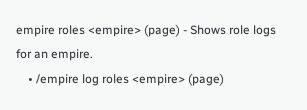empire roles <empire> (page) - Shows role logs for an empire.
    • /empire log roles <empire> (page)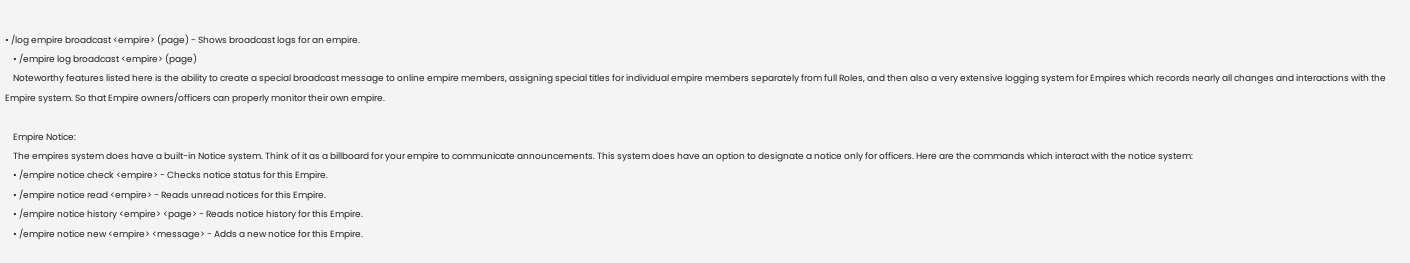• /log empire broadcast <empire> (page) - Shows broadcast logs for an empire.
    • /empire log broadcast <empire> (page)
    Noteworthy features listed here is the ability to create a special broadcast message to online empire members, assigning special titles for individual empire members separately from full Roles, and then also a very extensive logging system for Empires which records nearly all changes and interactions with the Empire system. So that Empire owners/officers can properly monitor their own empire.

    Empire Notice:
    The empires system does have a built-in Notice system. Think of it as a billboard for your empire to communicate announcements. This system does have an option to designate a notice only for officers. Here are the commands which interact with the notice system:
    • /empire notice check <empire> - Checks notice status for this Empire.
    • /empire notice read <empire> - Reads unread notices for this Empire.
    • /empire notice history <empire> <page> - Reads notice history for this Empire.
    • /empire notice new <empire> <message> - Adds a new notice for this Empire.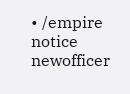• /empire notice newofficer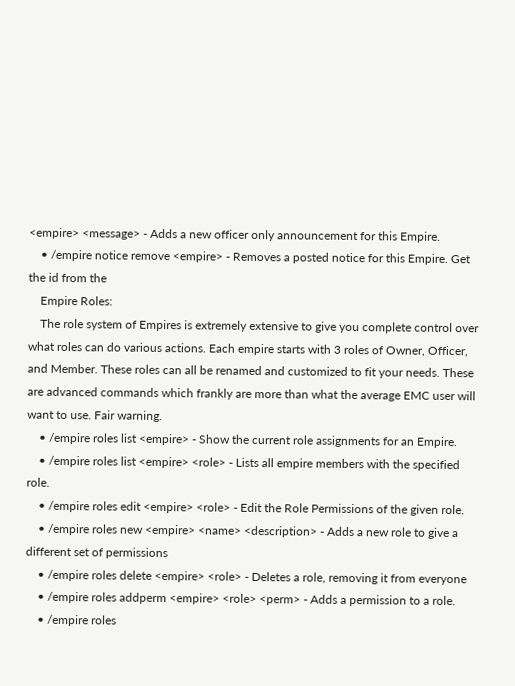<empire> <message> - Adds a new officer only announcement for this Empire.
    • /empire notice remove <empire> - Removes a posted notice for this Empire. Get the id from the
    Empire Roles:
    The role system of Empires is extremely extensive to give you complete control over what roles can do various actions. Each empire starts with 3 roles of Owner, Officer, and Member. These roles can all be renamed and customized to fit your needs. These are advanced commands which frankly are more than what the average EMC user will want to use. Fair warning.
    • /empire roles list <empire> - Show the current role assignments for an Empire.
    • /empire roles list <empire> <role> - Lists all empire members with the specified role.
    • /empire roles edit <empire> <role> - Edit the Role Permissions of the given role.
    • /empire roles new <empire> <name> <description> - Adds a new role to give a different set of permissions
    • /empire roles delete <empire> <role> - Deletes a role, removing it from everyone
    • /empire roles addperm <empire> <role> <perm> - Adds a permission to a role.
    • /empire roles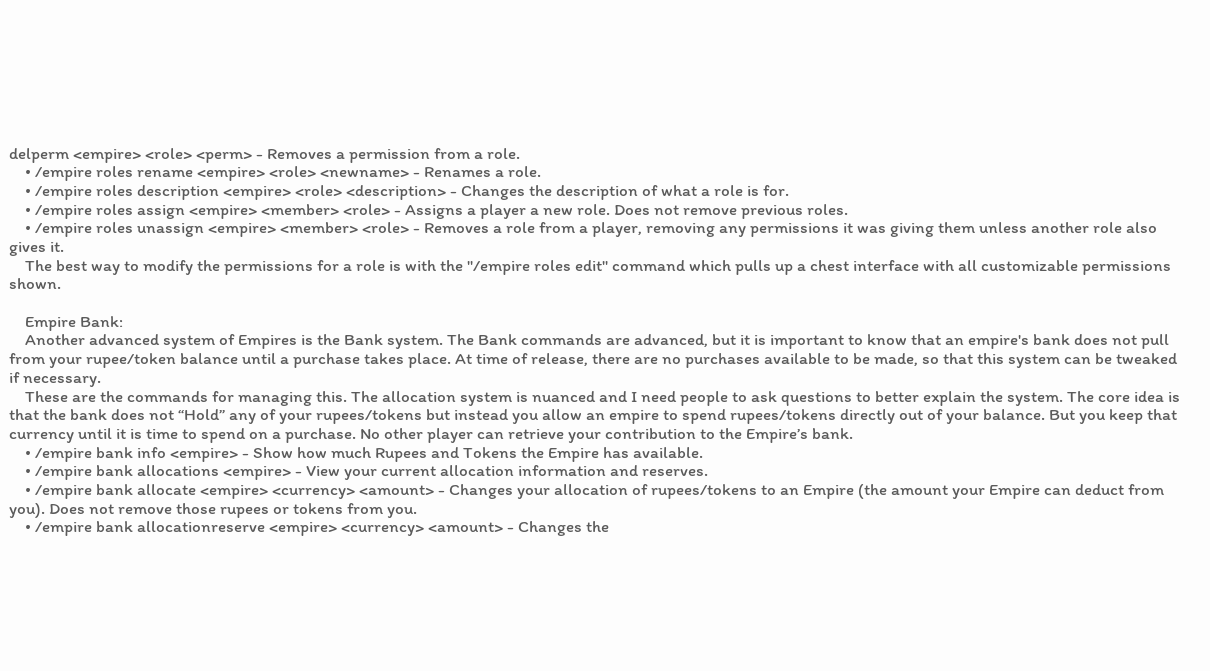delperm <empire> <role> <perm> - Removes a permission from a role.
    • /empire roles rename <empire> <role> <newname> - Renames a role.
    • /empire roles description <empire> <role> <description> - Changes the description of what a role is for.
    • /empire roles assign <empire> <member> <role> - Assigns a player a new role. Does not remove previous roles.
    • /empire roles unassign <empire> <member> <role> - Removes a role from a player, removing any permissions it was giving them unless another role also gives it.
    The best way to modify the permissions for a role is with the "/empire roles edit" command which pulls up a chest interface with all customizable permissions shown.

    Empire Bank:
    Another advanced system of Empires is the Bank system. The Bank commands are advanced, but it is important to know that an empire's bank does not pull from your rupee/token balance until a purchase takes place. At time of release, there are no purchases available to be made, so that this system can be tweaked if necessary.
    These are the commands for managing this. The allocation system is nuanced and I need people to ask questions to better explain the system. The core idea is that the bank does not “Hold” any of your rupees/tokens but instead you allow an empire to spend rupees/tokens directly out of your balance. But you keep that currency until it is time to spend on a purchase. No other player can retrieve your contribution to the Empire’s bank.
    • /empire bank info <empire> - Show how much Rupees and Tokens the Empire has available.
    • /empire bank allocations <empire> - View your current allocation information and reserves.
    • /empire bank allocate <empire> <currency> <amount> - Changes your allocation of rupees/tokens to an Empire (the amount your Empire can deduct from you). Does not remove those rupees or tokens from you.
    • /empire bank allocationreserve <empire> <currency> <amount> - Changes the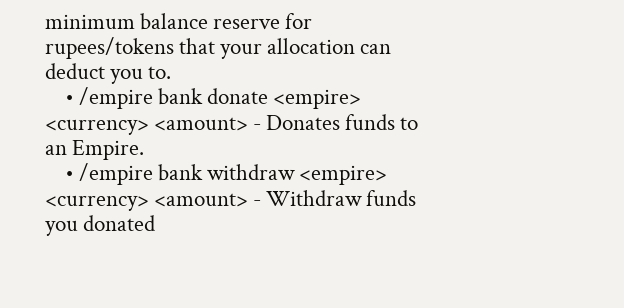minimum balance reserve for rupees/tokens that your allocation can deduct you to.
    • /empire bank donate <empire> <currency> <amount> - Donates funds to an Empire.
    • /empire bank withdraw <empire> <currency> <amount> - Withdraw funds you donated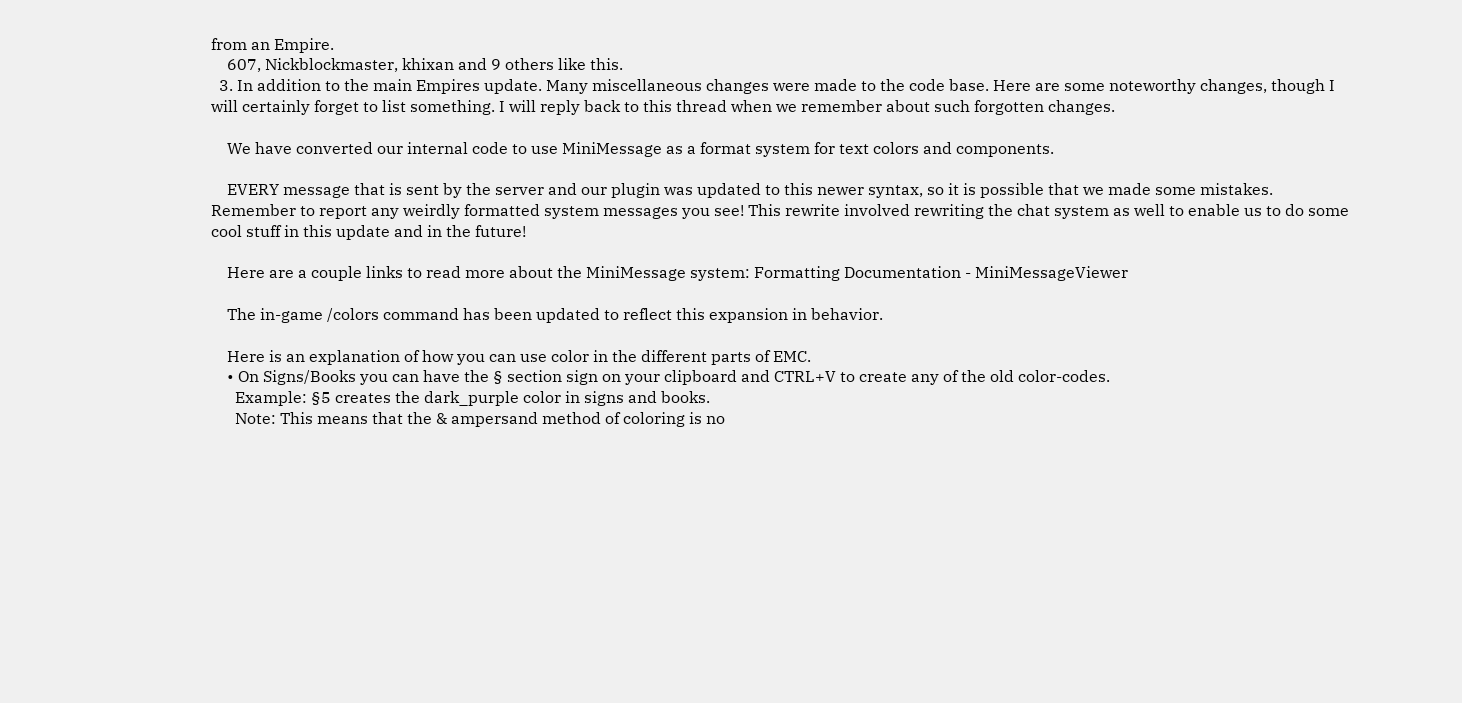from an Empire.
    607, Nickblockmaster, khixan and 9 others like this.
  3. In addition to the main Empires update. Many miscellaneous changes were made to the code base. Here are some noteworthy changes, though I will certainly forget to list something. I will reply back to this thread when we remember about such forgotten changes.

    We have converted our internal code to use MiniMessage as a format system for text colors and components.

    EVERY message that is sent by the server and our plugin was updated to this newer syntax, so it is possible that we made some mistakes. Remember to report any weirdly formatted system messages you see! This rewrite involved rewriting the chat system as well to enable us to do some cool stuff in this update and in the future!

    Here are a couple links to read more about the MiniMessage system: Formatting Documentation - MiniMessageViewer

    The in-game /colors command has been updated to reflect this expansion in behavior.

    Here is an explanation of how you can use color in the different parts of EMC.
    • On Signs/Books you can have the § section sign on your clipboard and CTRL+V to create any of the old color-codes.
      Example: §5 creates the dark_purple color in signs and books.
      Note: This means that the & ampersand method of coloring is no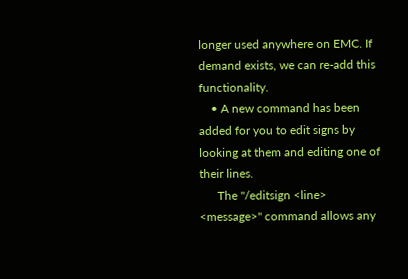longer used anywhere on EMC. If demand exists, we can re-add this functionality.
    • A new command has been added for you to edit signs by looking at them and editing one of their lines.
      The "/editsign <line> <message>" command allows any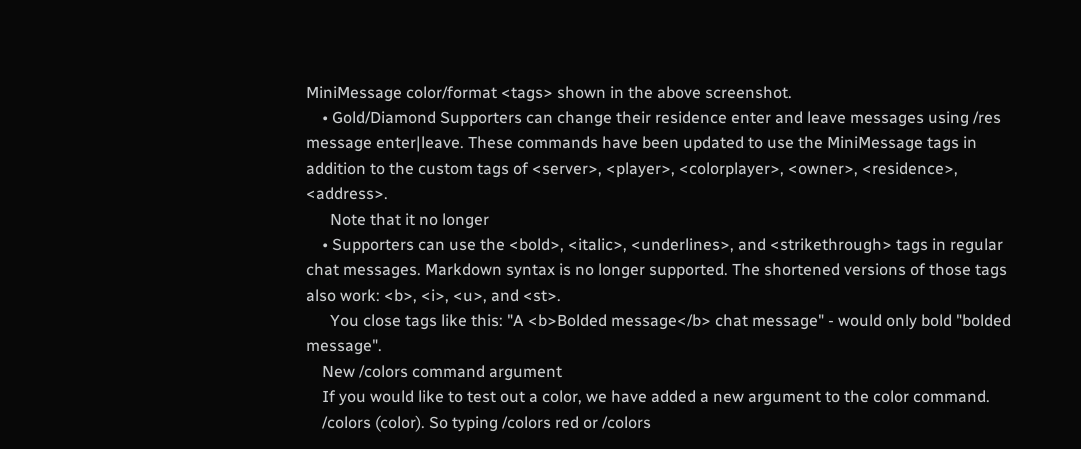MiniMessage color/format <tags> shown in the above screenshot.
    • Gold/Diamond Supporters can change their residence enter and leave messages using /res message enter|leave. These commands have been updated to use the MiniMessage tags in addition to the custom tags of <server>, <player>, <colorplayer>, <owner>, <residence>, <address>.
      Note that it no longer
    • Supporters can use the <bold>, <italic>, <underlines>, and <strikethrough> tags in regular chat messages. Markdown syntax is no longer supported. The shortened versions of those tags also work: <b>, <i>, <u>, and <st>.
      You close tags like this: "A <b>Bolded message</b> chat message" - would only bold "bolded message".
    New /colors command argument
    If you would like to test out a color, we have added a new argument to the color command.
    /colors (color). So typing /colors red or /colors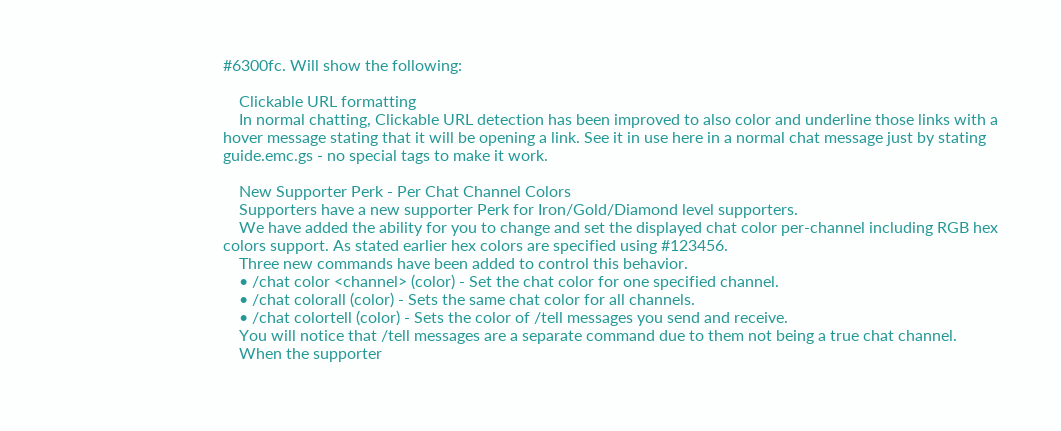#6300fc. Will show the following:

    Clickable URL formatting
    In normal chatting, Clickable URL detection has been improved to also color and underline those links with a hover message stating that it will be opening a link. See it in use here in a normal chat message just by stating guide.emc.gs - no special tags to make it work.

    New Supporter Perk - Per Chat Channel Colors
    Supporters have a new supporter Perk for Iron/Gold/Diamond level supporters.
    We have added the ability for you to change and set the displayed chat color per-channel including RGB hex colors support. As stated earlier hex colors are specified using #123456.
    Three new commands have been added to control this behavior.
    • /chat color <channel> (color) - Set the chat color for one specified channel.
    • /chat colorall (color) - Sets the same chat color for all channels.
    • /chat colortell (color) - Sets the color of /tell messages you send and receive.
    You will notice that /tell messages are a separate command due to them not being a true chat channel.
    When the supporter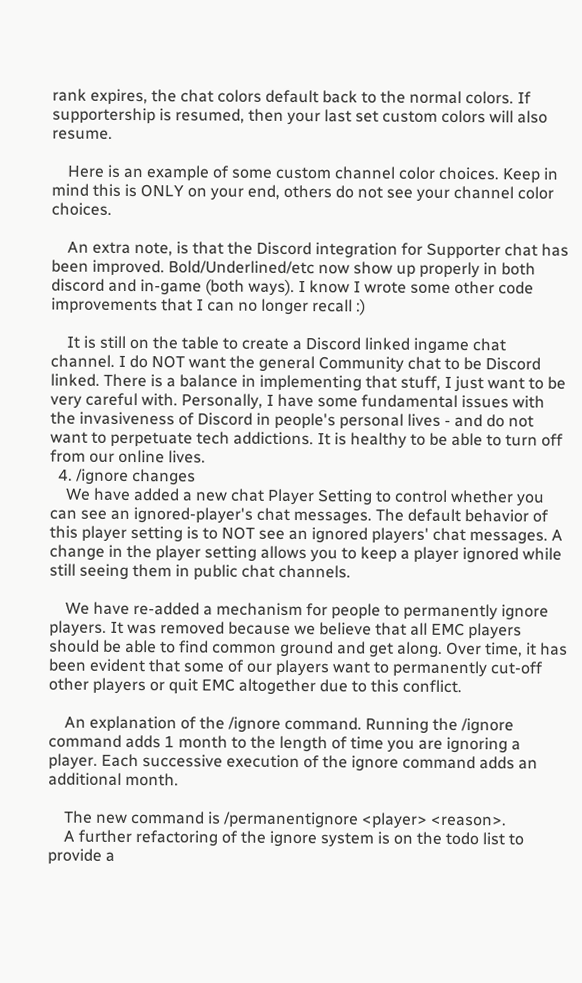rank expires, the chat colors default back to the normal colors. If supportership is resumed, then your last set custom colors will also resume.

    Here is an example of some custom channel color choices. Keep in mind this is ONLY on your end, others do not see your channel color choices.

    An extra note, is that the Discord integration for Supporter chat has been improved. Bold/Underlined/etc now show up properly in both discord and in-game (both ways). I know I wrote some other code improvements that I can no longer recall :)

    It is still on the table to create a Discord linked ingame chat channel. I do NOT want the general Community chat to be Discord linked. There is a balance in implementing that stuff, I just want to be very careful with. Personally, I have some fundamental issues with the invasiveness of Discord in people's personal lives - and do not want to perpetuate tech addictions. It is healthy to be able to turn off from our online lives.
  4. /ignore changes
    We have added a new chat Player Setting to control whether you can see an ignored-player's chat messages. The default behavior of this player setting is to NOT see an ignored players' chat messages. A change in the player setting allows you to keep a player ignored while still seeing them in public chat channels.

    We have re-added a mechanism for people to permanently ignore players. It was removed because we believe that all EMC players should be able to find common ground and get along. Over time, it has been evident that some of our players want to permanently cut-off other players or quit EMC altogether due to this conflict.

    An explanation of the /ignore command. Running the /ignore command adds 1 month to the length of time you are ignoring a player. Each successive execution of the ignore command adds an additional month.

    The new command is /permanentignore <player> <reason>.
    A further refactoring of the ignore system is on the todo list to provide a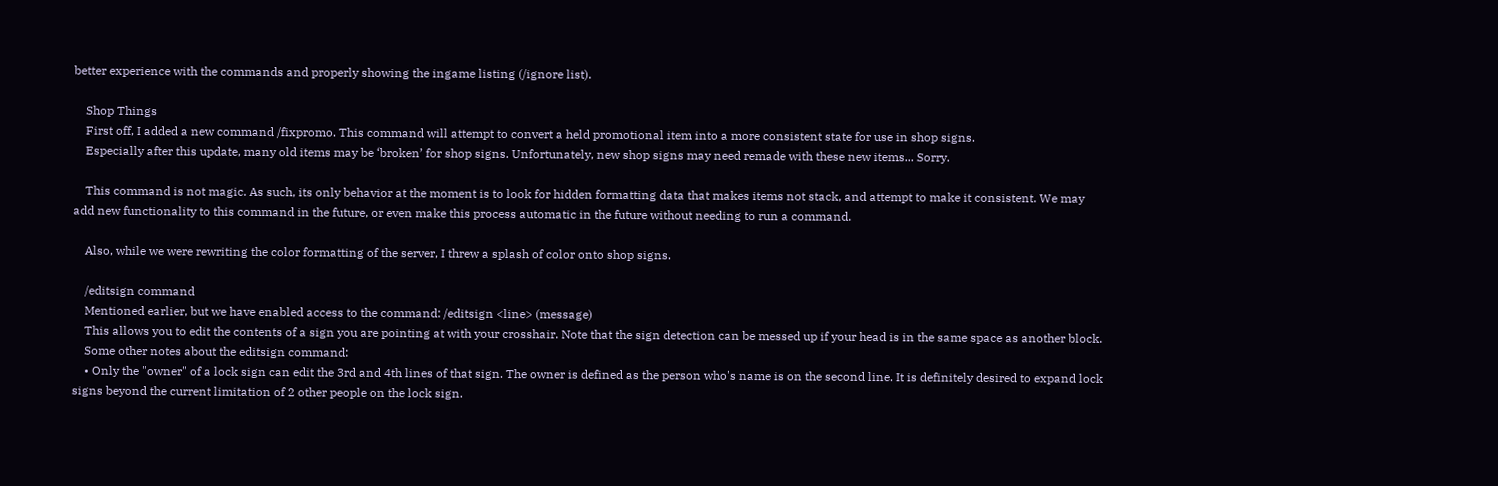better experience with the commands and properly showing the ingame listing (/ignore list).

    Shop Things
    First off, I added a new command /fixpromo. This command will attempt to convert a held promotional item into a more consistent state for use in shop signs.
    Especially after this update, many old items may be ‘broken’ for shop signs. Unfortunately, new shop signs may need remade with these new items... Sorry.

    This command is not magic. As such, its only behavior at the moment is to look for hidden formatting data that makes items not stack, and attempt to make it consistent. We may add new functionality to this command in the future, or even make this process automatic in the future without needing to run a command.

    Also, while we were rewriting the color formatting of the server, I threw a splash of color onto shop signs.

    /editsign command
    Mentioned earlier, but we have enabled access to the command: /editsign <line> (message)
    This allows you to edit the contents of a sign you are pointing at with your crosshair. Note that the sign detection can be messed up if your head is in the same space as another block.
    Some other notes about the editsign command:
    • Only the "owner" of a lock sign can edit the 3rd and 4th lines of that sign. The owner is defined as the person who's name is on the second line. It is definitely desired to expand lock signs beyond the current limitation of 2 other people on the lock sign.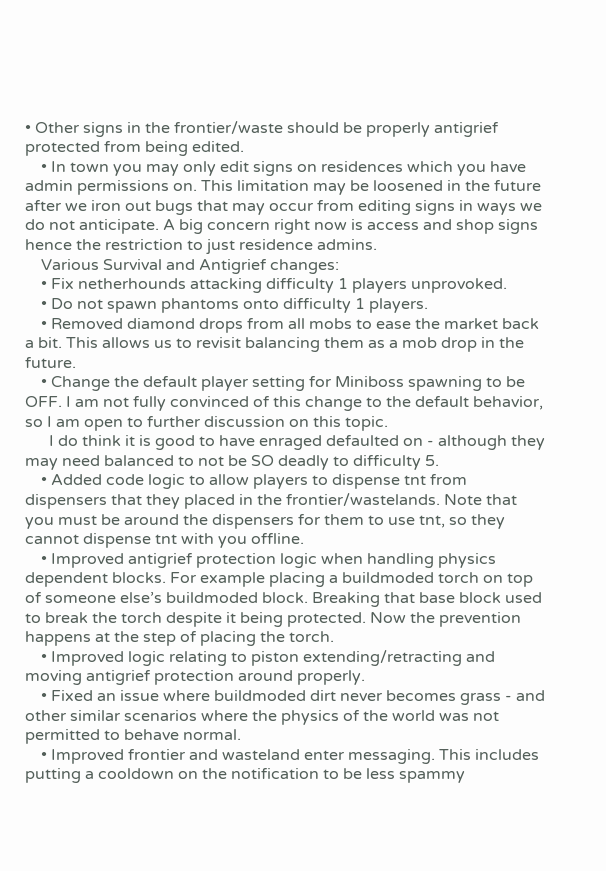• Other signs in the frontier/waste should be properly antigrief protected from being edited.
    • In town you may only edit signs on residences which you have admin permissions on. This limitation may be loosened in the future after we iron out bugs that may occur from editing signs in ways we do not anticipate. A big concern right now is access and shop signs hence the restriction to just residence admins.
    Various Survival and Antigrief changes:
    • Fix netherhounds attacking difficulty 1 players unprovoked.
    • Do not spawn phantoms onto difficulty 1 players.
    • Removed diamond drops from all mobs to ease the market back a bit. This allows us to revisit balancing them as a mob drop in the future.
    • Change the default player setting for Miniboss spawning to be OFF. I am not fully convinced of this change to the default behavior, so I am open to further discussion on this topic.
      I do think it is good to have enraged defaulted on - although they may need balanced to not be SO deadly to difficulty 5.
    • Added code logic to allow players to dispense tnt from dispensers that they placed in the frontier/wastelands. Note that you must be around the dispensers for them to use tnt, so they cannot dispense tnt with you offline.
    • Improved antigrief protection logic when handling physics dependent blocks. For example placing a buildmoded torch on top of someone else’s buildmoded block. Breaking that base block used to break the torch despite it being protected. Now the prevention happens at the step of placing the torch.
    • Improved logic relating to piston extending/retracting and moving antigrief protection around properly.
    • Fixed an issue where buildmoded dirt never becomes grass - and other similar scenarios where the physics of the world was not permitted to behave normal.
    • Improved frontier and wasteland enter messaging. This includes putting a cooldown on the notification to be less spammy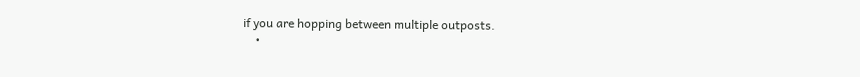if you are hopping between multiple outposts.
    •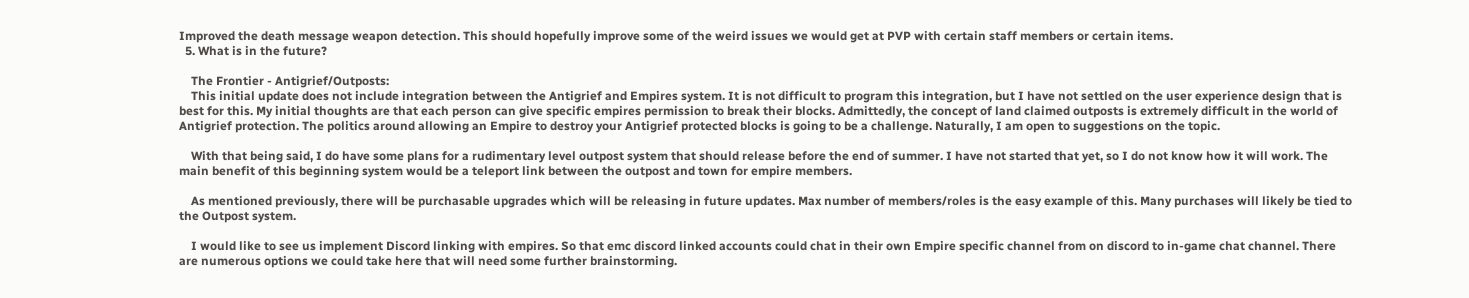Improved the death message weapon detection. This should hopefully improve some of the weird issues we would get at PVP with certain staff members or certain items.
  5. What is in the future?

    The Frontier - Antigrief/Outposts:
    This initial update does not include integration between the Antigrief and Empires system. It is not difficult to program this integration, but I have not settled on the user experience design that is best for this. My initial thoughts are that each person can give specific empires permission to break their blocks. Admittedly, the concept of land claimed outposts is extremely difficult in the world of Antigrief protection. The politics around allowing an Empire to destroy your Antigrief protected blocks is going to be a challenge. Naturally, I am open to suggestions on the topic.

    With that being said, I do have some plans for a rudimentary level outpost system that should release before the end of summer. I have not started that yet, so I do not know how it will work. The main benefit of this beginning system would be a teleport link between the outpost and town for empire members.

    As mentioned previously, there will be purchasable upgrades which will be releasing in future updates. Max number of members/roles is the easy example of this. Many purchases will likely be tied to the Outpost system.

    I would like to see us implement Discord linking with empires. So that emc discord linked accounts could chat in their own Empire specific channel from on discord to in-game chat channel. There are numerous options we could take here that will need some further brainstorming.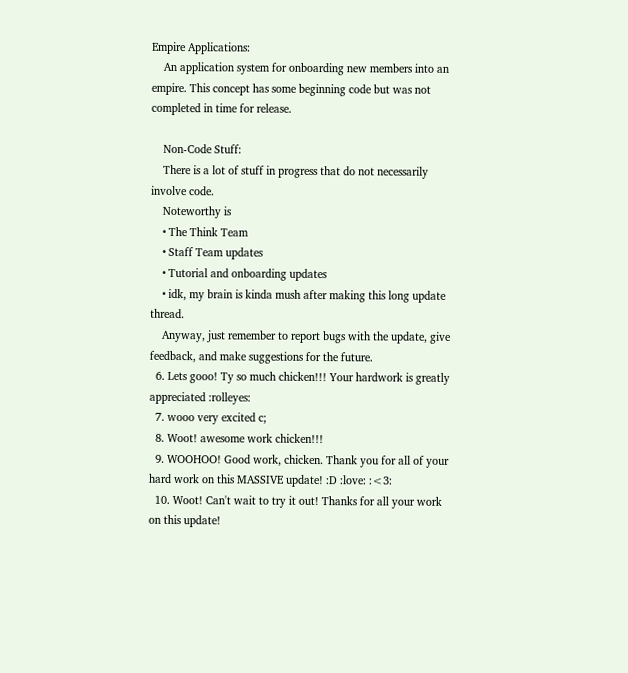Empire Applications:
    An application system for onboarding new members into an empire. This concept has some beginning code but was not completed in time for release.

    Non-Code Stuff:
    There is a lot of stuff in progress that do not necessarily involve code.
    Noteworthy is
    • The Think Team
    • Staff Team updates
    • Tutorial and onboarding updates
    • idk, my brain is kinda mush after making this long update thread.
    Anyway, just remember to report bugs with the update, give feedback, and make suggestions for the future.
  6. Lets gooo! Ty so much chicken!!! Your hardwork is greatly appreciated :rolleyes:
  7. wooo very excited c;
  8. Woot! awesome work chicken!!!
  9. WOOHOO! Good work, chicken. Thank you for all of your hard work on this MASSIVE update! :D :love: :<3:
  10. Woot! Can't wait to try it out! Thanks for all your work on this update!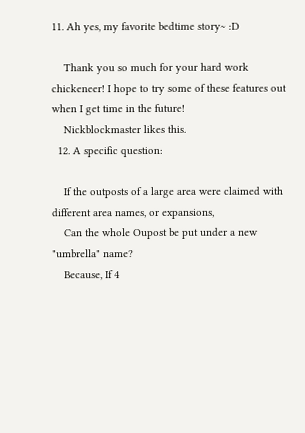11. Ah yes, my favorite bedtime story~ :D

    Thank you so much for your hard work chickeneer! I hope to try some of these features out when I get time in the future!
    Nickblockmaster likes this.
  12. A specific question:

    If the outposts of a large area were claimed with different area names, or expansions,
    Can the whole Oupost be put under a new "umbrella" name?
    Because, If 4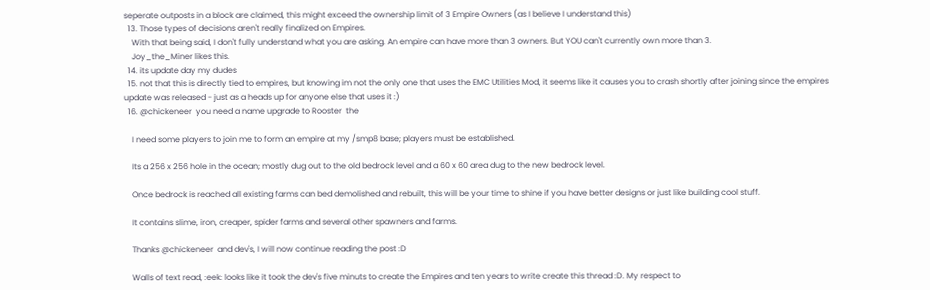seperate outposts in a block are claimed, this might exceed the ownership limit of 3 Empire Owners (as I believe I understand this)
  13. Those types of decisions aren't really finalized on Empires.
    With that being said, I don't fully understand what you are asking. An empire can have more than 3 owners. But YOU can't currently own more than 3.
    Joy_the_Miner likes this.
  14. its update day my dudes
  15. not that this is directly tied to empires, but knowing im not the only one that uses the EMC Utilities Mod, it seems like it causes you to crash shortly after joining since the empires update was released - just as a heads up for anyone else that uses it :)
  16. @chickeneer  you need a name upgrade to Rooster  the

    I need some players to join me to form an empire at my /smp8 base; players must be established.

    Its a 256 x 256 hole in the ocean; mostly dug out to the old bedrock level and a 60 x 60 area dug to the new bedrock level.

    Once bedrock is reached all existing farms can bed demolished and rebuilt, this will be your time to shine if you have better designs or just like building cool stuff.

    It contains slime, iron, creaper, spider farms and several other spawners and farms.

    Thanks @chickeneer  and dev's, I will now continue reading the post :D

    Walls of text read, :eek: looks like it took the dev's five minuts to create the Empires and ten years to write create this thread :D. My respect to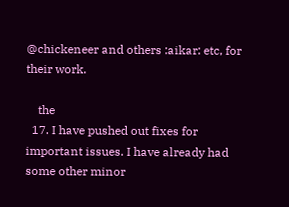@chickeneer and others :aikar: etc, for their work.

    the
  17. I have pushed out fixes for important issues. I have already had some other minor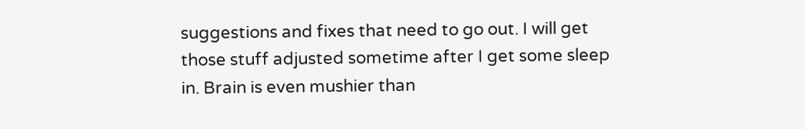suggestions and fixes that need to go out. I will get those stuff adjusted sometime after I get some sleep in. Brain is even mushier than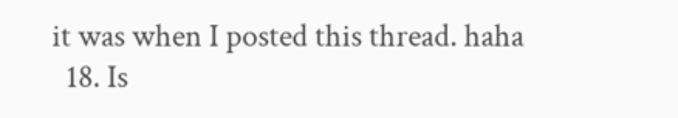it was when I posted this thread. haha
  18. Is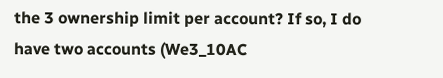the 3 ownership limit per account? If so, I do have two accounts (We3_10AC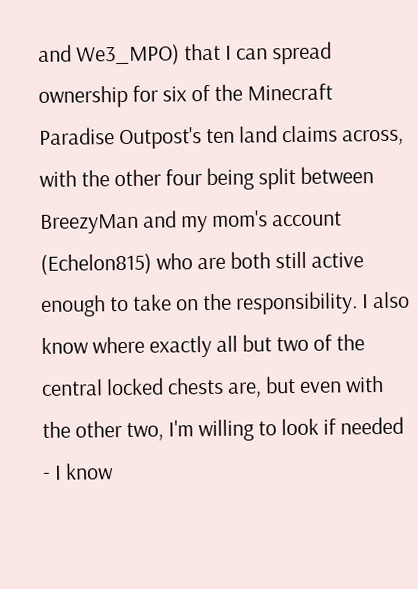and We3_MPO) that I can spread ownership for six of the Minecraft Paradise Outpost's ten land claims across, with the other four being split between BreezyMan and my mom's account (Echelon815) who are both still active enough to take on the responsibility. I also know where exactly all but two of the central locked chests are, but even with the other two, I'm willing to look if needed - I know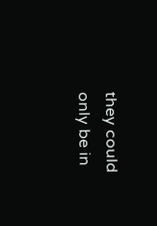they could only be in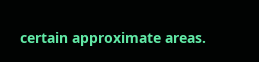certain approximate areas.